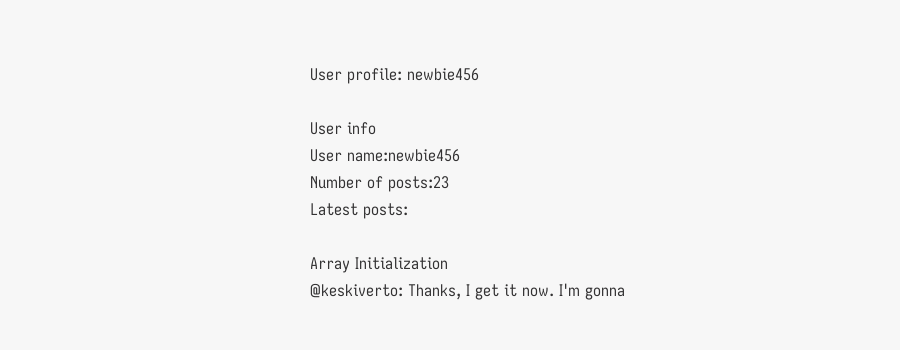User profile: newbie456

User info
User name:newbie456
Number of posts:23
Latest posts:

Array Initialization
@keskiverto: Thanks, I get it now. I'm gonna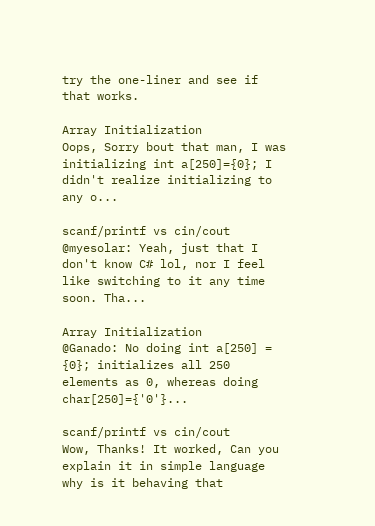try the one-liner and see if that works.

Array Initialization
Oops, Sorry bout that man, I was initializing int a[250]={0}; I didn't realize initializing to any o...

scanf/printf vs cin/cout
@myesolar: Yeah, just that I don't know C# lol, nor I feel like switching to it any time soon. Tha...

Array Initialization
@Ganado: No doing int a[250] = {0}; initializes all 250 elements as 0, whereas doing char[250]={'0'}...

scanf/printf vs cin/cout
Wow, Thanks! It worked, Can you explain it in simple language why is it behaving that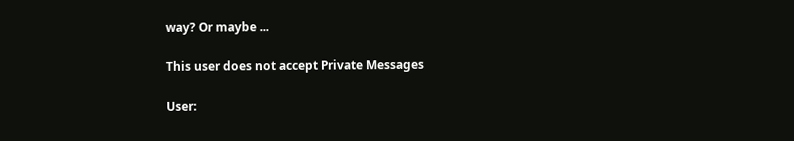way? Or maybe ...

This user does not accept Private Messages

User: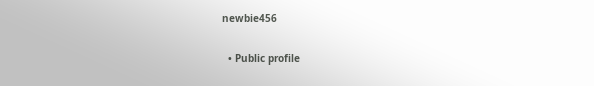newbie456

  • Public profile